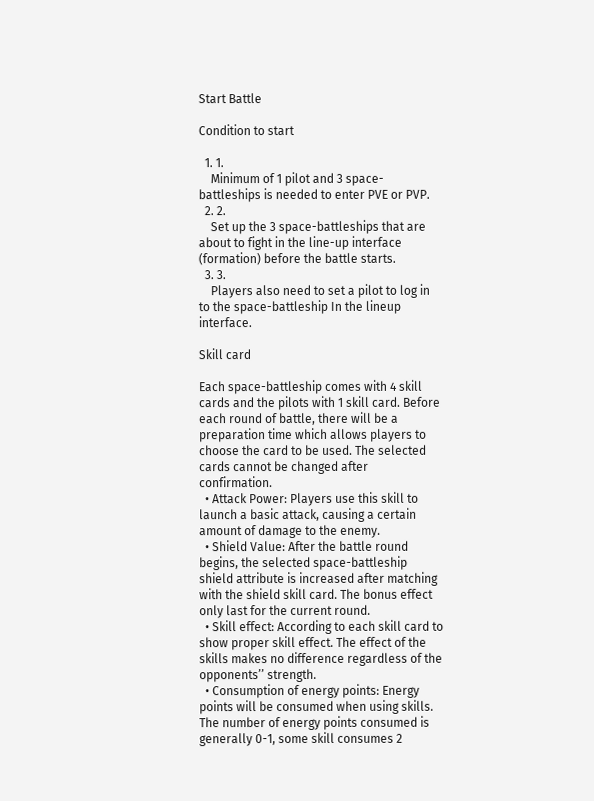Start Battle

Condition to start

  1. 1.
    Minimum of 1 pilot and 3 space-battleships is needed to enter PVE or PVP.
  2. 2.
    Set up the 3 space-battleships that are about to fight in the line-up interface (formation) before the battle starts.
  3. 3.
    Players also need to set a pilot to log in to the space-battleship In the lineup interface.

Skill card

Each space-battleship comes with 4 skill cards and the pilots with 1 skill card. Before each round of battle, there will be a preparation time which allows players to choose the card to be used. The selected cards cannot be changed after confirmation.
  • Attack Power: Players use this skill to launch a basic attack, causing a certain amount of damage to the enemy.
  • Shield Value: After the battle round begins, the selected space-battleship shield attribute is increased after matching with the shield skill card. The bonus effect only last for the current round.
  • Skill effect: According to each skill card to show proper skill effect. The effect of the skills makes no difference regardless of the opponents’’ strength.
  • Consumption of energy points: Energy points will be consumed when using skills. The number of energy points consumed is generally 0-1, some skill consumes 2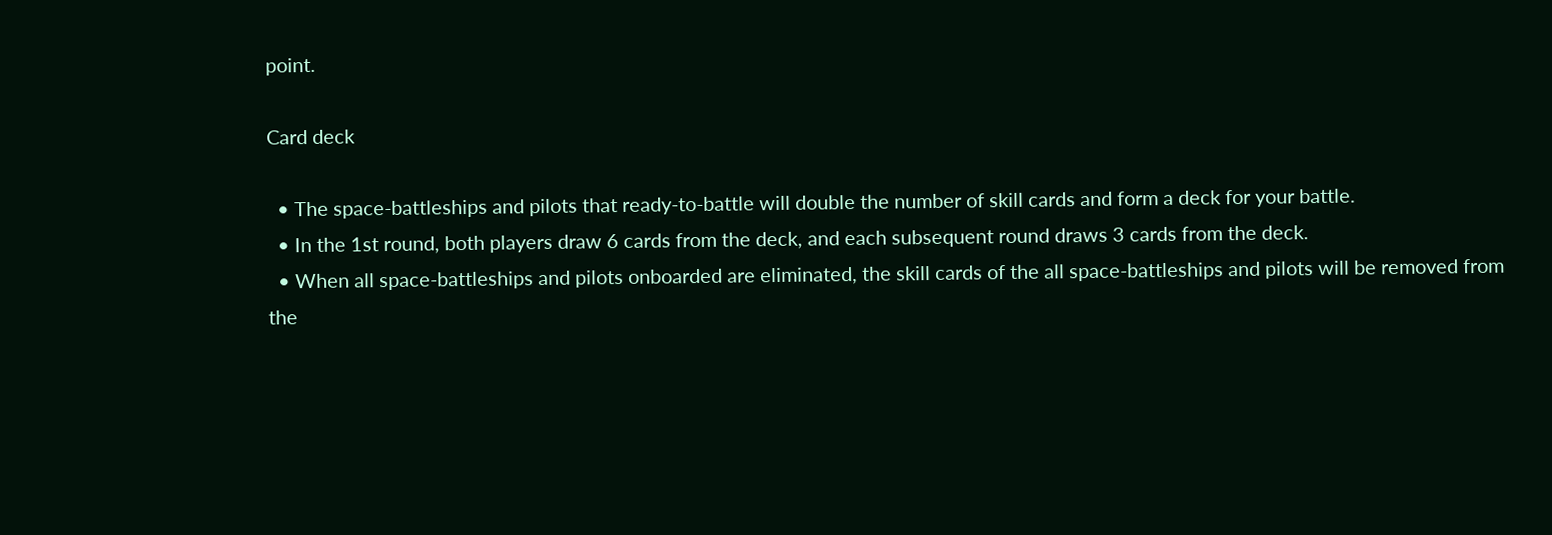point.

Card deck

  • The space-battleships and pilots that ready-to-battle will double the number of skill cards and form a deck for your battle.
  • In the 1st round, both players draw 6 cards from the deck, and each subsequent round draws 3 cards from the deck.
  • When all space-battleships and pilots onboarded are eliminated, the skill cards of the all space-battleships and pilots will be removed from the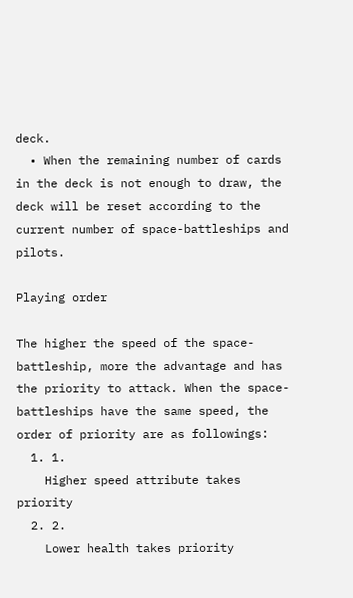deck.
  • When the remaining number of cards in the deck is not enough to draw, the deck will be reset according to the current number of space-battleships and pilots.

Playing order

The higher the speed of the space-battleship, more the advantage and has the priority to attack. When the space-battleships have the same speed, the order of priority are as followings:
  1. 1.
    Higher speed attribute takes priority
  2. 2.
    Lower health takes priority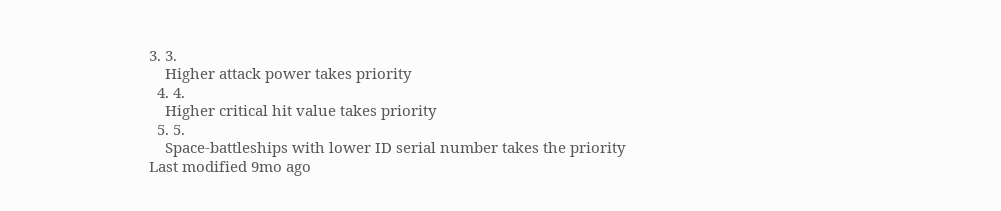3. 3.
    Higher attack power takes priority
  4. 4.
    Higher critical hit value takes priority
  5. 5.
    Space-battleships with lower ID serial number takes the priority
Last modified 9mo ago